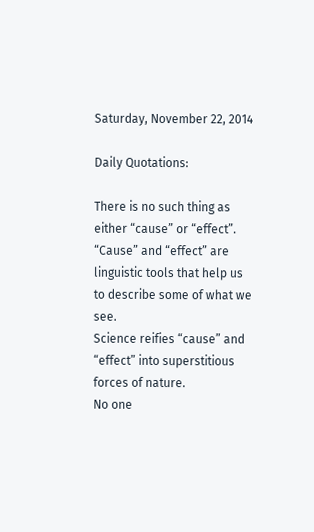Saturday, November 22, 2014

Daily Quotations:

There is no such thing as either “cause” or “effect”.
“Cause” and “effect” are linguistic tools that help us to describe some of what we see.
Science reifies “cause” and “effect” into superstitious forces of nature.
No one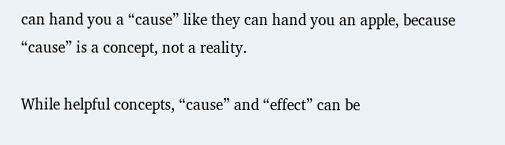can hand you a “cause” like they can hand you an apple, because “cause” is a concept, not a reality.

While helpful concepts, “cause” and “effect” can be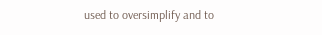used to oversimplify and to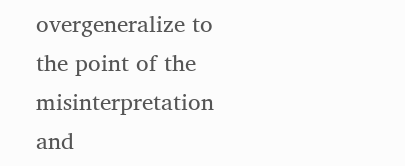overgeneralize to the point of the misinterpretation and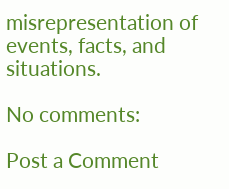misrepresentation of events, facts, and situations.

No comments:

Post a Comment